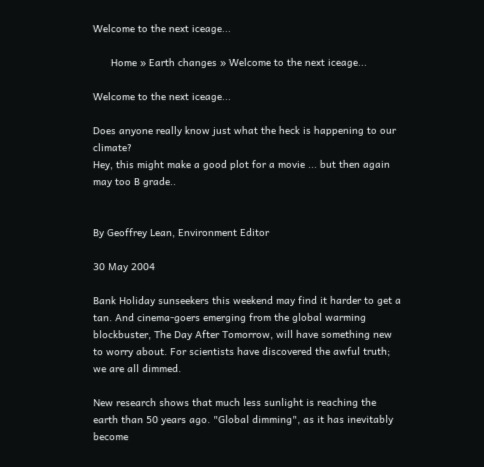Welcome to the next iceage...

      Home » Earth changes » Welcome to the next iceage...

Welcome to the next iceage...

Does anyone really know just what the heck is happening to our climate?
Hey, this might make a good plot for a movie ... but then again may too B grade..


By Geoffrey Lean, Environment Editor

30 May 2004

Bank Holiday sunseekers this weekend may find it harder to get a tan. And cinema-goers emerging from the global warming blockbuster, The Day After Tomorrow, will have something new to worry about. For scientists have discovered the awful truth; we are all dimmed.

New research shows that much less sunlight is reaching the earth than 50 years ago. "Global dimming", as it has inevitably become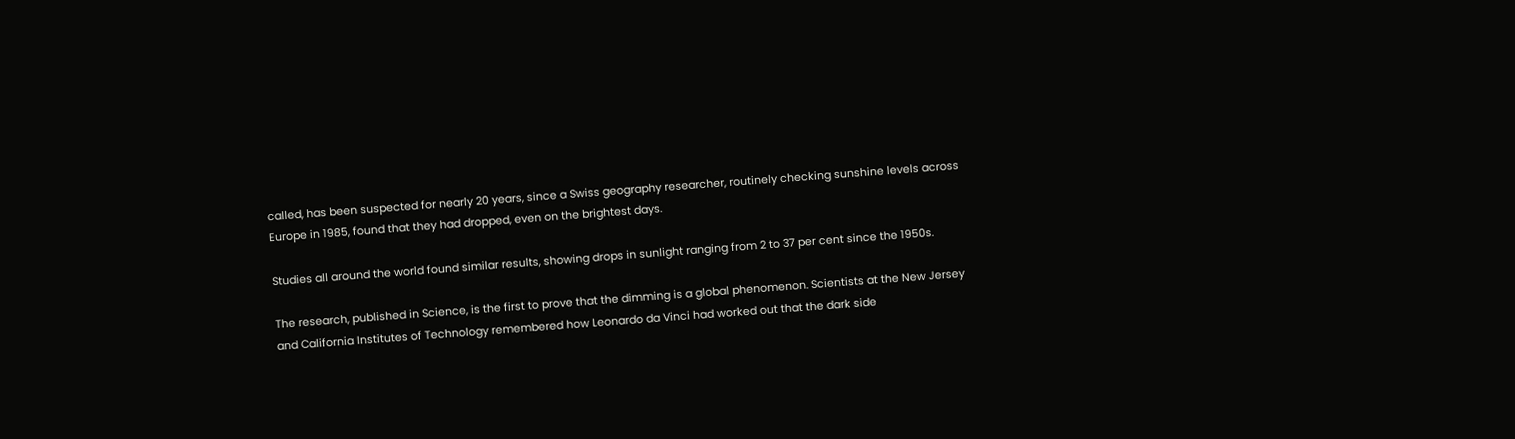called, has been suspected for nearly 20 years, since a Swiss geography researcher, routinely checking sunshine levels across Europe in 1985, found that they had dropped, even on the brightest days.

Studies all around the world found similar results, showing drops in sunlight ranging from 2 to 37 per cent since the 1950s.

The research, published in Science, is the first to prove that the dimming is a global phenomenon. Scientists at the New Jersey and California Institutes of Technology remembered how Leonardo da Vinci had worked out that the dark side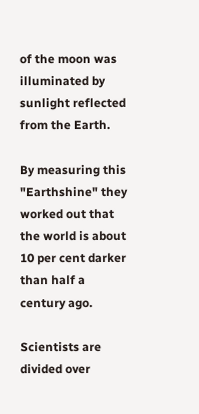of the moon was illuminated by sunlight reflected from the Earth.

By measuring this "Earthshine" they worked out that the world is about 10 per cent darker than half a century ago.

Scientists are divided over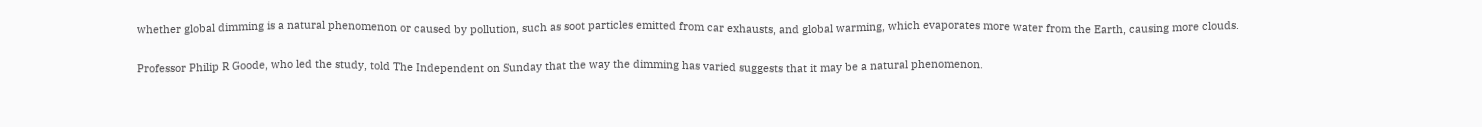whether global dimming is a natural phenomenon or caused by pollution, such as soot particles emitted from car exhausts, and global warming, which evaporates more water from the Earth, causing more clouds.

Professor Philip R Goode, who led the study, told The Independent on Sunday that the way the dimming has varied suggests that it may be a natural phenomenon.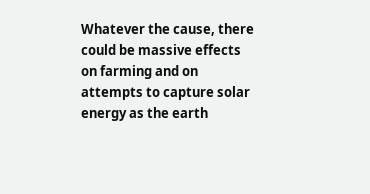Whatever the cause, there could be massive effects on farming and on attempts to capture solar energy as the earth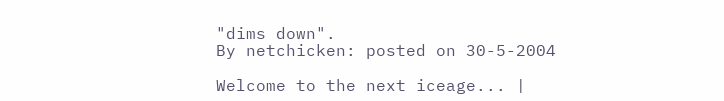"dims down".
By netchicken: posted on 30-5-2004

Welcome to the next iceage... |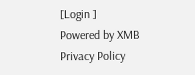[Login ]
Powered by XMB
Privacy Policy